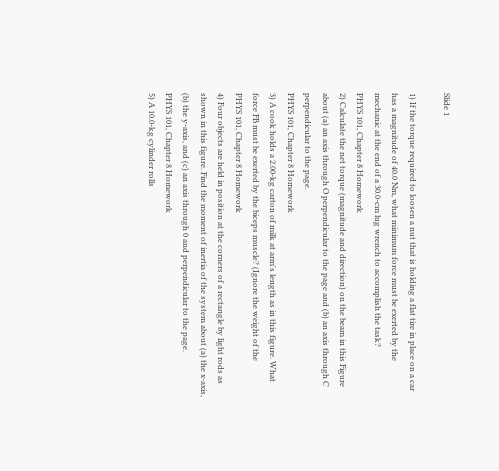Slide 1

1) If the torque required to loosen a nut that is holding a flat tire in place on a car
has a magnitude of 40.0 Nm, what minimum force must be exerted by the
mechanic at the end of a 30.0-cm lug wrench to accomplish the task?
PHYS 101, Chapter 8 Homework
2) Calculate the net torque (magnitude and direction) on the beam in this Figure
about (a) an axis through O perpendicular to the page and (b) an axis through C
perpendicular to the page.
PHYS 101, Chapter 8 Homework
3) A cook holds a 2.00-kg carton of milk at arm's length as in this figure. What
force FB must be exerted by the biceps muscle? (Ignore the weight of the
PHYS 101, Chapter 8 Homework
4) Four objects are held in position at the corners of a rectangle by light rods as
shown in this figure. Find the moment of inertia of the system about (a) the x-axis,
(b) the y-axis, and (c) an axis through 0 and perpendicular to the page.
PHYS 101, Chapter 8 Homework
5) A 10.0-kg cylinder rolls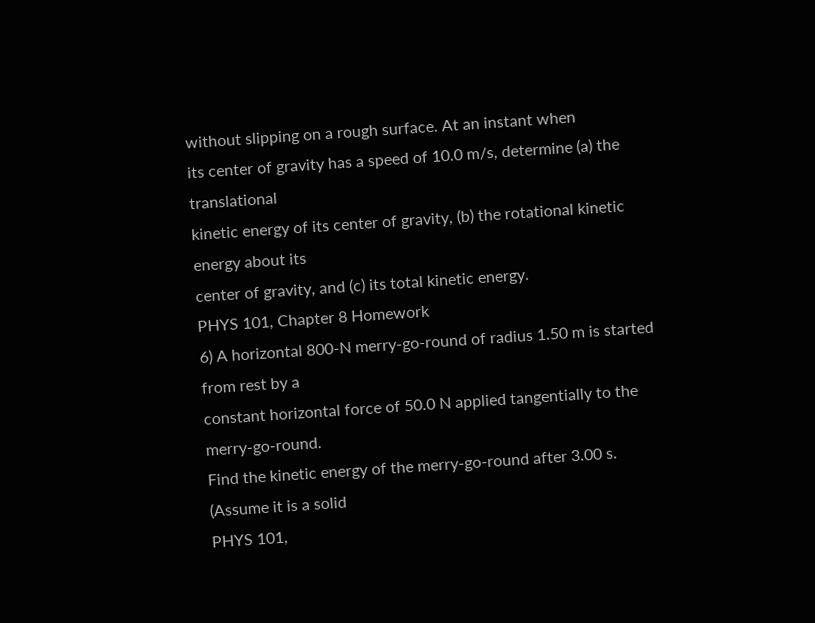without slipping on a rough surface. At an instant when
its center of gravity has a speed of 10.0 m/s, determine (a) the translational
kinetic energy of its center of gravity, (b) the rotational kinetic energy about its
center of gravity, and (c) its total kinetic energy.
PHYS 101, Chapter 8 Homework
6) A horizontal 800-N merry-go-round of radius 1.50 m is started from rest by a
constant horizontal force of 50.0 N applied tangentially to the merry-go-round.
Find the kinetic energy of the merry-go-round after 3.00 s. (Assume it is a solid
PHYS 101,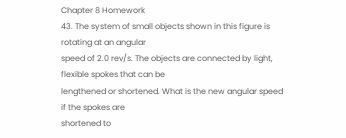Chapter 8 Homework
43. The system of small objects shown in this figure is rotating at an angular
speed of 2.0 rev/s. The objects are connected by light, flexible spokes that can be
lengthened or shortened. What is the new angular speed if the spokes are
shortened to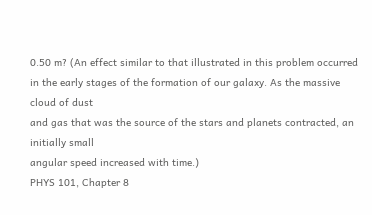0.50 m? (An effect similar to that illustrated in this problem occurred
in the early stages of the formation of our galaxy. As the massive cloud of dust
and gas that was the source of the stars and planets contracted, an initially small
angular speed increased with time.)
PHYS 101, Chapter 8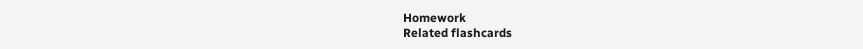Homework
Related flashcards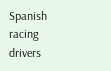Spanish racing drivers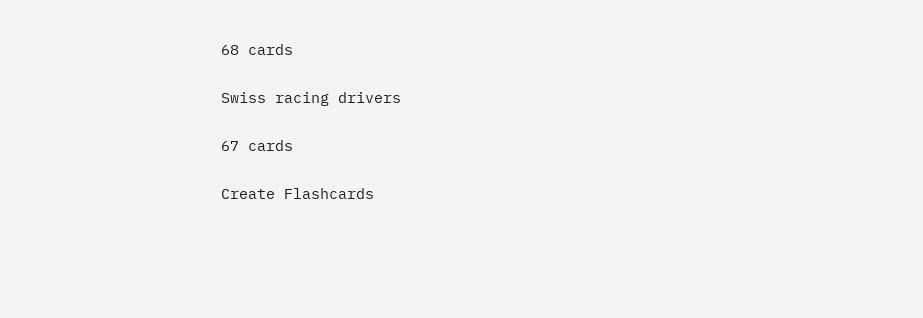68 cards

Swiss racing drivers

67 cards

Create Flashcards